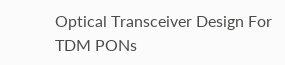Optical Transceiver Design For TDM PONs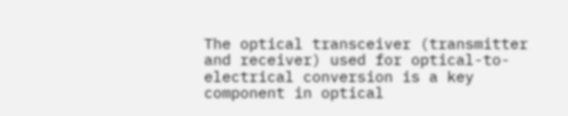The optical transceiver (transmitter and receiver) used for optical-to-electrical conversion is a key component in optical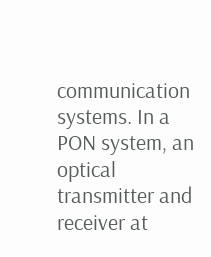communication systems. In a PON system, an optical transmitter and receiver at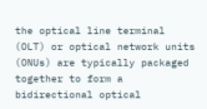the optical line terminal (OLT) or optical network units (ONUs) are typically packaged together to form a bidirectional optical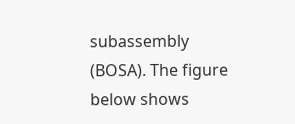subassembly (BOSA). The figure below shows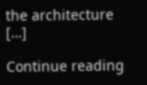the architecture […]

Continue reading